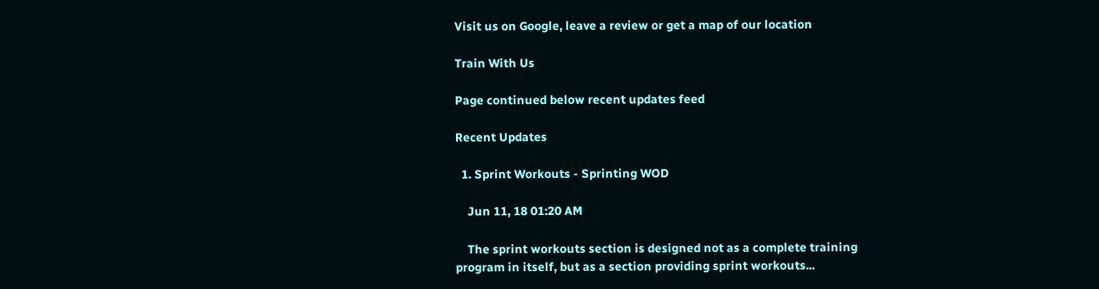Visit us on Google, leave a review or get a map of our location

Train With Us

Page continued below recent updates feed

Recent Updates

  1. Sprint Workouts - Sprinting WOD

    Jun 11, 18 01:20 AM

    The sprint workouts section is designed not as a complete training program in itself, but as a section providing sprint workouts...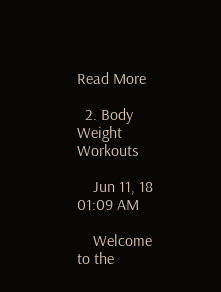Read More

  2. Body Weight Workouts

    Jun 11, 18 01:09 AM

    Welcome to the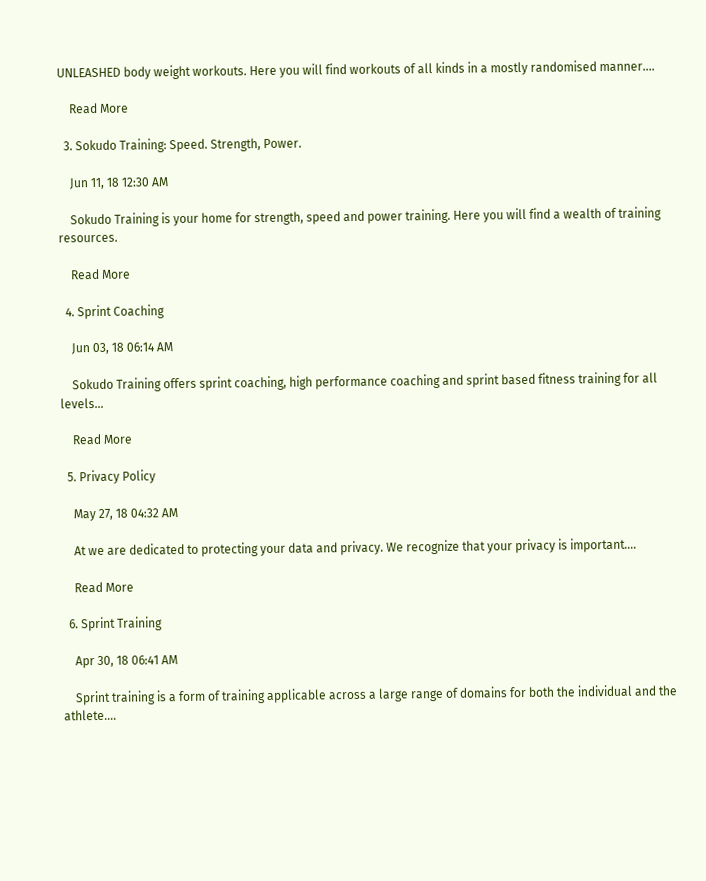UNLEASHED body weight workouts. Here you will find workouts of all kinds in a mostly randomised manner....

    Read More

  3. Sokudo Training: Speed. Strength, Power.

    Jun 11, 18 12:30 AM

    Sokudo Training is your home for strength, speed and power training. Here you will find a wealth of training resources.

    Read More

  4. Sprint Coaching

    Jun 03, 18 06:14 AM

    Sokudo Training offers sprint coaching, high performance coaching and sprint based fitness training for all levels...

    Read More

  5. Privacy Policy

    May 27, 18 04:32 AM

    At we are dedicated to protecting your data and privacy. We recognize that your privacy is important....

    Read More

  6. Sprint Training

    Apr 30, 18 06:41 AM

    Sprint training is a form of training applicable across a large range of domains for both the individual and the athlete....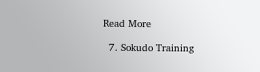Read More

  7. Sokudo Training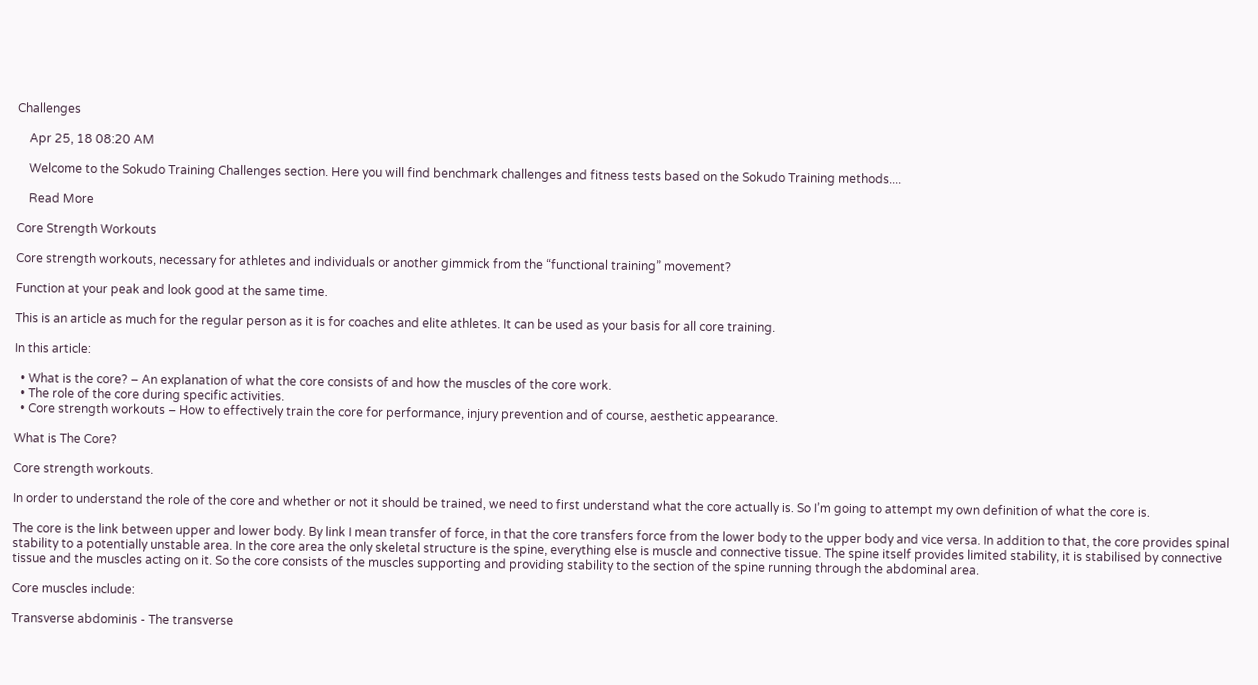Challenges

    Apr 25, 18 08:20 AM

    Welcome to the Sokudo Training Challenges section. Here you will find benchmark challenges and fitness tests based on the Sokudo Training methods....

    Read More

Core Strength Workouts

Core strength workouts, necessary for athletes and individuals or another gimmick from the “functional training” movement?

Function at your peak and look good at the same time.

This is an article as much for the regular person as it is for coaches and elite athletes. It can be used as your basis for all core training.

In this article:

  • What is the core? – An explanation of what the core consists of and how the muscles of the core work.
  • The role of the core during specific activities.
  • Core strength workouts – How to effectively train the core for performance, injury prevention and of course, aesthetic appearance.

What is The Core?

Core strength workouts.

In order to understand the role of the core and whether or not it should be trained, we need to first understand what the core actually is. So I’m going to attempt my own definition of what the core is.

The core is the link between upper and lower body. By link I mean transfer of force, in that the core transfers force from the lower body to the upper body and vice versa. In addition to that, the core provides spinal stability to a potentially unstable area. In the core area the only skeletal structure is the spine, everything else is muscle and connective tissue. The spine itself provides limited stability, it is stabilised by connective tissue and the muscles acting on it. So the core consists of the muscles supporting and providing stability to the section of the spine running through the abdominal area.

Core muscles include:

Transverse abdominis - The transverse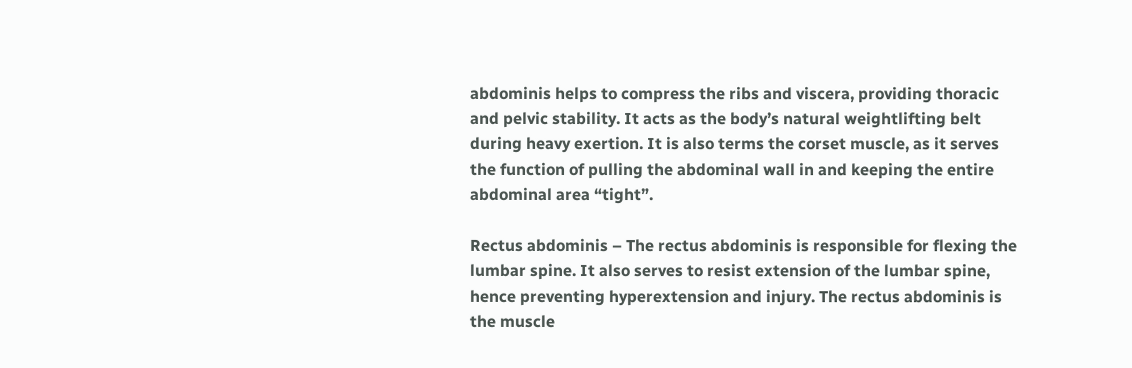abdominis helps to compress the ribs and viscera, providing thoracic and pelvic stability. It acts as the body’s natural weightlifting belt during heavy exertion. It is also terms the corset muscle, as it serves the function of pulling the abdominal wall in and keeping the entire abdominal area “tight”.

Rectus abdominis – The rectus abdominis is responsible for flexing the lumbar spine. It also serves to resist extension of the lumbar spine, hence preventing hyperextension and injury. The rectus abdominis is the muscle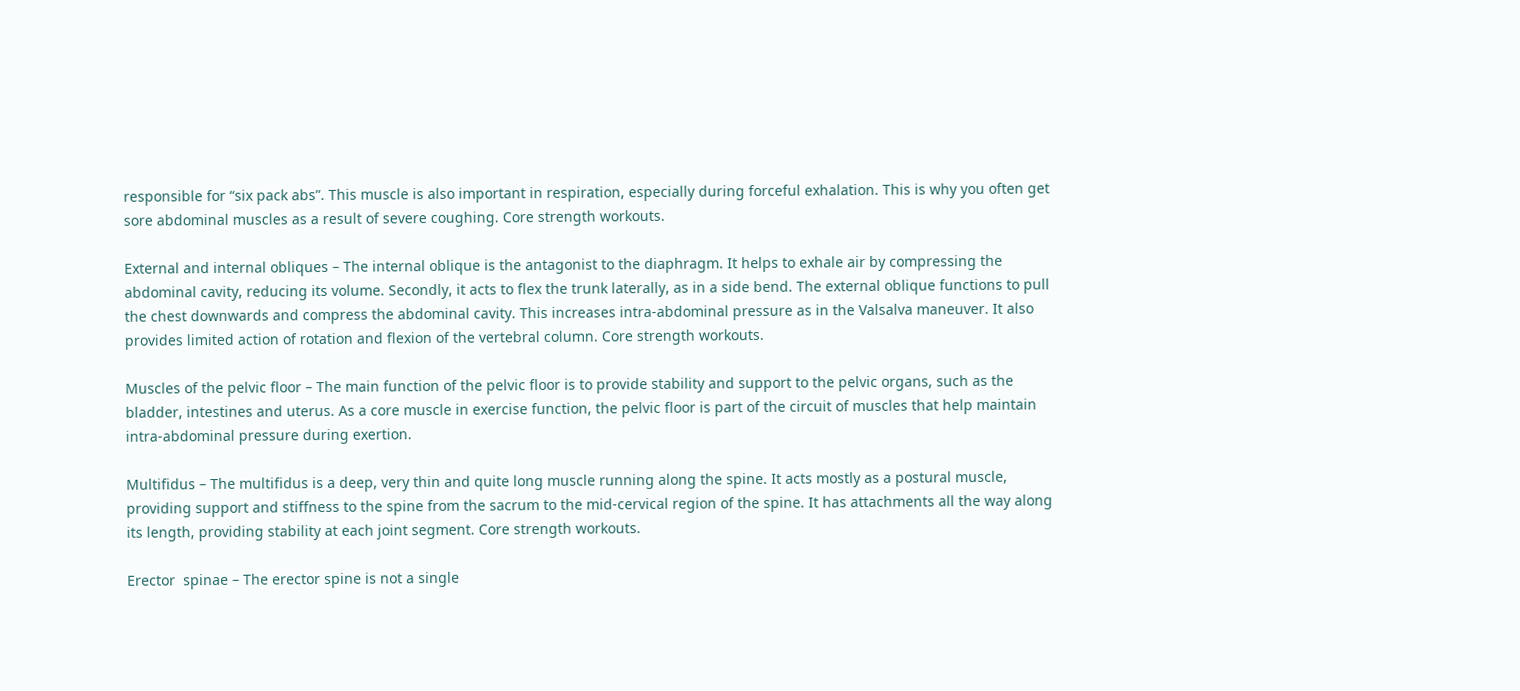responsible for “six pack abs”. This muscle is also important in respiration, especially during forceful exhalation. This is why you often get sore abdominal muscles as a result of severe coughing. Core strength workouts.

External and internal obliques – The internal oblique is the antagonist to the diaphragm. It helps to exhale air by compressing the abdominal cavity, reducing its volume. Secondly, it acts to flex the trunk laterally, as in a side bend. The external oblique functions to pull the chest downwards and compress the abdominal cavity. This increases intra-abdominal pressure as in the Valsalva maneuver. It also provides limited action of rotation and flexion of the vertebral column. Core strength workouts.

Muscles of the pelvic floor – The main function of the pelvic floor is to provide stability and support to the pelvic organs, such as the bladder, intestines and uterus. As a core muscle in exercise function, the pelvic floor is part of the circuit of muscles that help maintain intra-abdominal pressure during exertion.

Multifidus – The multifidus is a deep, very thin and quite long muscle running along the spine. It acts mostly as a postural muscle, providing support and stiffness to the spine from the sacrum to the mid-cervical region of the spine. It has attachments all the way along its length, providing stability at each joint segment. Core strength workouts.

Erector  spinae – The erector spine is not a single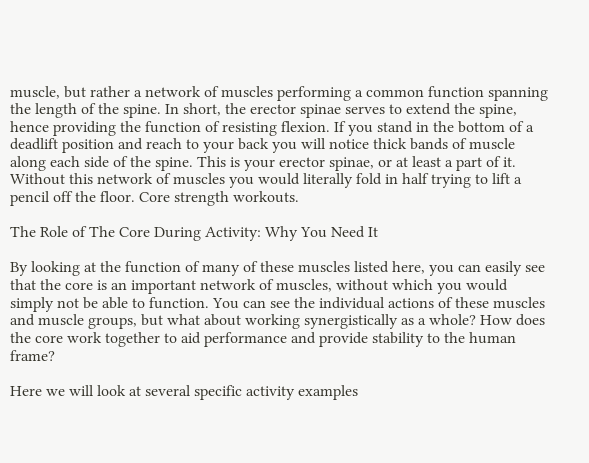muscle, but rather a network of muscles performing a common function spanning the length of the spine. In short, the erector spinae serves to extend the spine, hence providing the function of resisting flexion. If you stand in the bottom of a deadlift position and reach to your back you will notice thick bands of muscle along each side of the spine. This is your erector spinae, or at least a part of it. Without this network of muscles you would literally fold in half trying to lift a pencil off the floor. Core strength workouts.

The Role of The Core During Activity: Why You Need It

By looking at the function of many of these muscles listed here, you can easily see that the core is an important network of muscles, without which you would simply not be able to function. You can see the individual actions of these muscles and muscle groups, but what about working synergistically as a whole? How does the core work together to aid performance and provide stability to the human frame?

Here we will look at several specific activity examples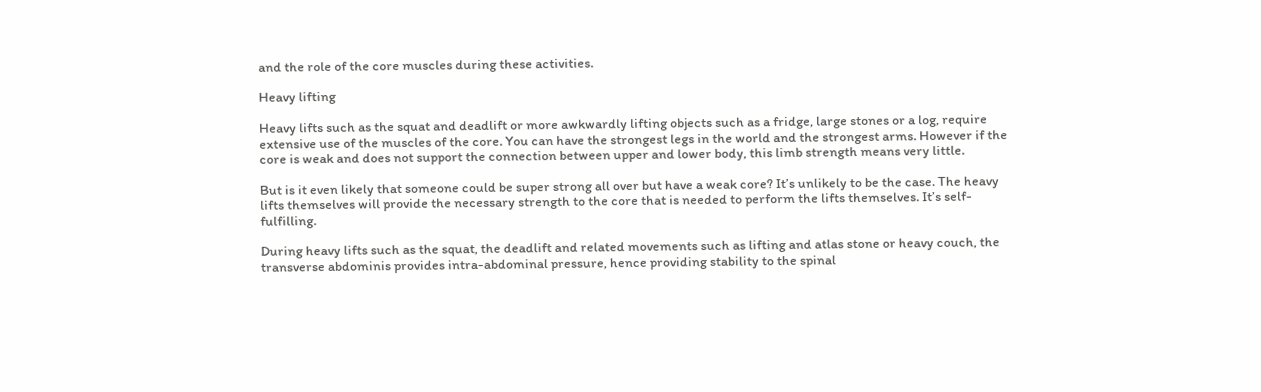and the role of the core muscles during these activities.

Heavy lifting

Heavy lifts such as the squat and deadlift or more awkwardly lifting objects such as a fridge, large stones or a log, require extensive use of the muscles of the core. You can have the strongest legs in the world and the strongest arms. However if the core is weak and does not support the connection between upper and lower body, this limb strength means very little.

But is it even likely that someone could be super strong all over but have a weak core? It’s unlikely to be the case. The heavy lifts themselves will provide the necessary strength to the core that is needed to perform the lifts themselves. It’s self-fulfilling.

During heavy lifts such as the squat, the deadlift and related movements such as lifting and atlas stone or heavy couch, the transverse abdominis provides intra-abdominal pressure, hence providing stability to the spinal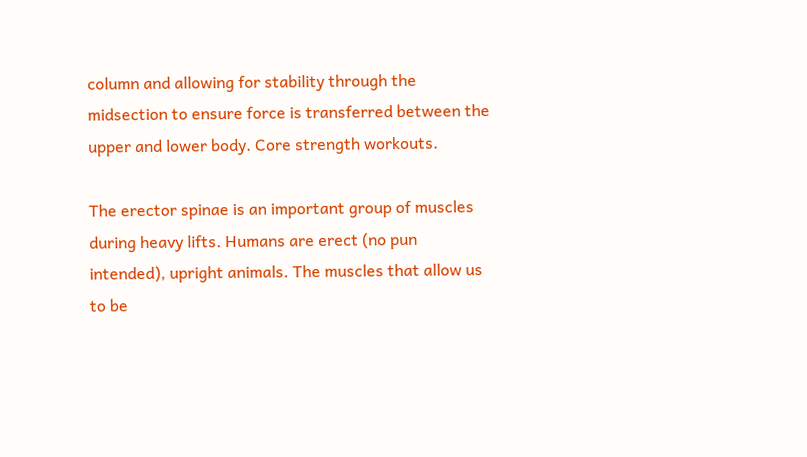column and allowing for stability through the midsection to ensure force is transferred between the upper and lower body. Core strength workouts.

The erector spinae is an important group of muscles during heavy lifts. Humans are erect (no pun intended), upright animals. The muscles that allow us to be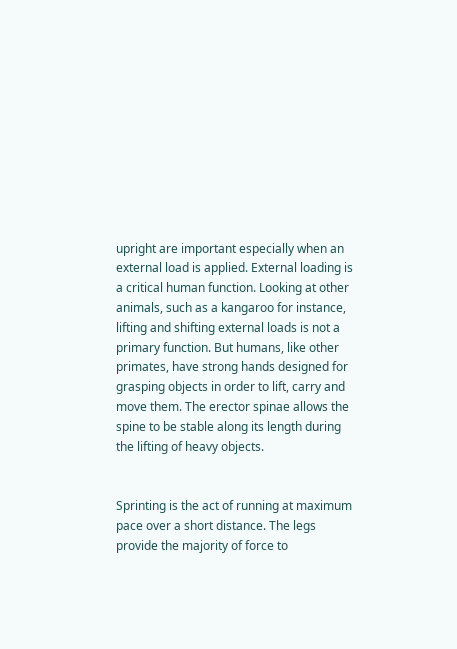upright are important especially when an external load is applied. External loading is a critical human function. Looking at other animals, such as a kangaroo for instance, lifting and shifting external loads is not a primary function. But humans, like other primates, have strong hands designed for grasping objects in order to lift, carry and move them. The erector spinae allows the spine to be stable along its length during the lifting of heavy objects.


Sprinting is the act of running at maximum pace over a short distance. The legs provide the majority of force to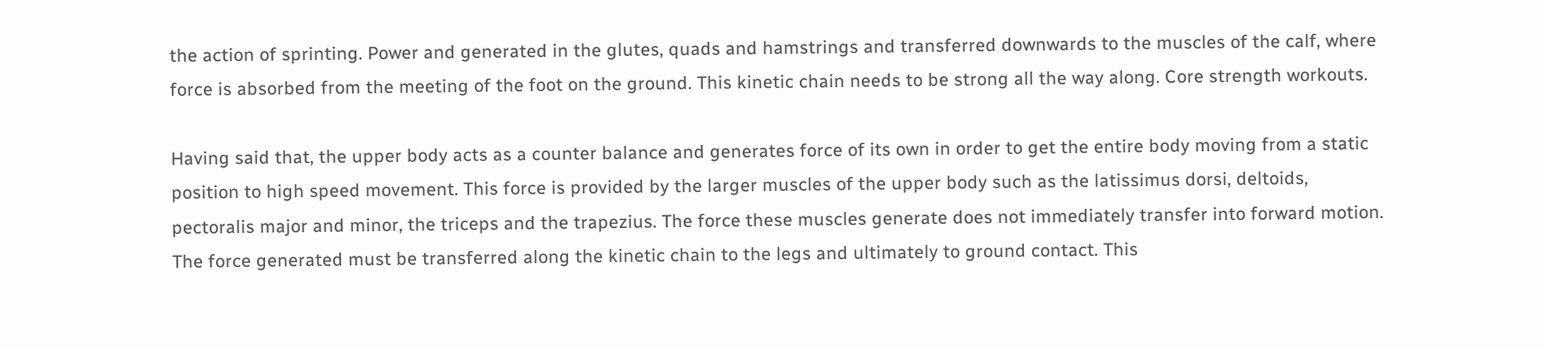the action of sprinting. Power and generated in the glutes, quads and hamstrings and transferred downwards to the muscles of the calf, where force is absorbed from the meeting of the foot on the ground. This kinetic chain needs to be strong all the way along. Core strength workouts.

Having said that, the upper body acts as a counter balance and generates force of its own in order to get the entire body moving from a static position to high speed movement. This force is provided by the larger muscles of the upper body such as the latissimus dorsi, deltoids, pectoralis major and minor, the triceps and the trapezius. The force these muscles generate does not immediately transfer into forward motion. The force generated must be transferred along the kinetic chain to the legs and ultimately to ground contact. This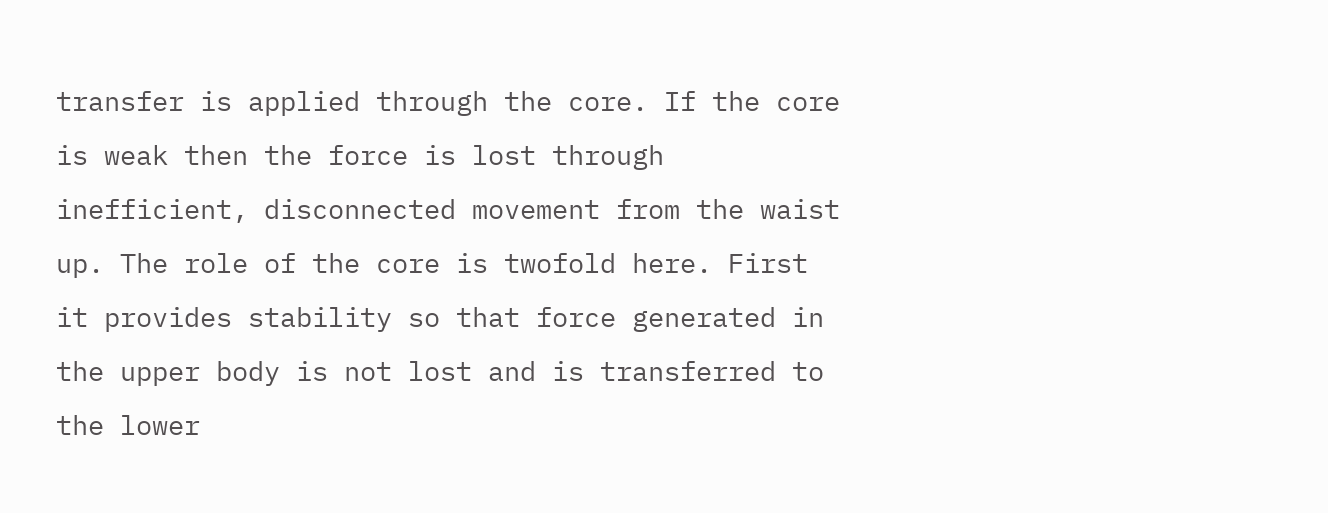transfer is applied through the core. If the core is weak then the force is lost through inefficient, disconnected movement from the waist up. The role of the core is twofold here. First it provides stability so that force generated in the upper body is not lost and is transferred to the lower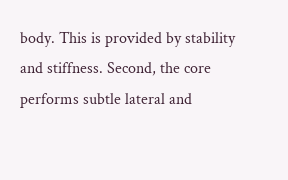body. This is provided by stability and stiffness. Second, the core performs subtle lateral and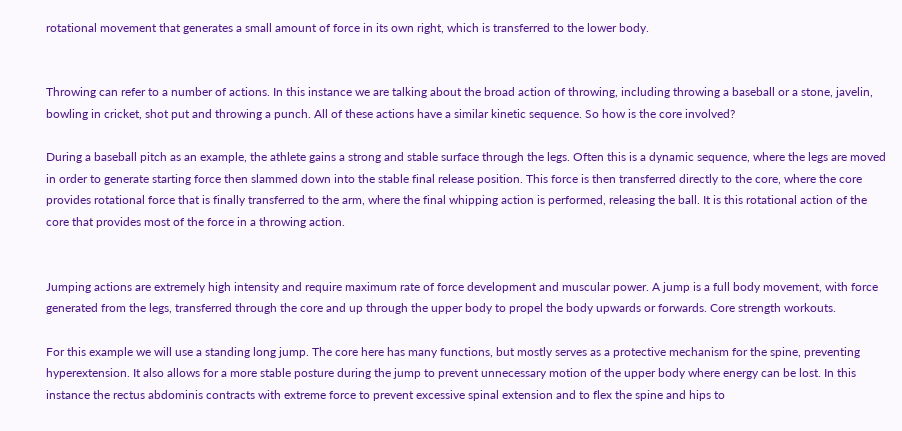rotational movement that generates a small amount of force in its own right, which is transferred to the lower body.


Throwing can refer to a number of actions. In this instance we are talking about the broad action of throwing, including throwing a baseball or a stone, javelin, bowling in cricket, shot put and throwing a punch. All of these actions have a similar kinetic sequence. So how is the core involved?

During a baseball pitch as an example, the athlete gains a strong and stable surface through the legs. Often this is a dynamic sequence, where the legs are moved in order to generate starting force then slammed down into the stable final release position. This force is then transferred directly to the core, where the core provides rotational force that is finally transferred to the arm, where the final whipping action is performed, releasing the ball. It is this rotational action of the core that provides most of the force in a throwing action.


Jumping actions are extremely high intensity and require maximum rate of force development and muscular power. A jump is a full body movement, with force generated from the legs, transferred through the core and up through the upper body to propel the body upwards or forwards. Core strength workouts.

For this example we will use a standing long jump. The core here has many functions, but mostly serves as a protective mechanism for the spine, preventing hyperextension. It also allows for a more stable posture during the jump to prevent unnecessary motion of the upper body where energy can be lost. In this instance the rectus abdominis contracts with extreme force to prevent excessive spinal extension and to flex the spine and hips to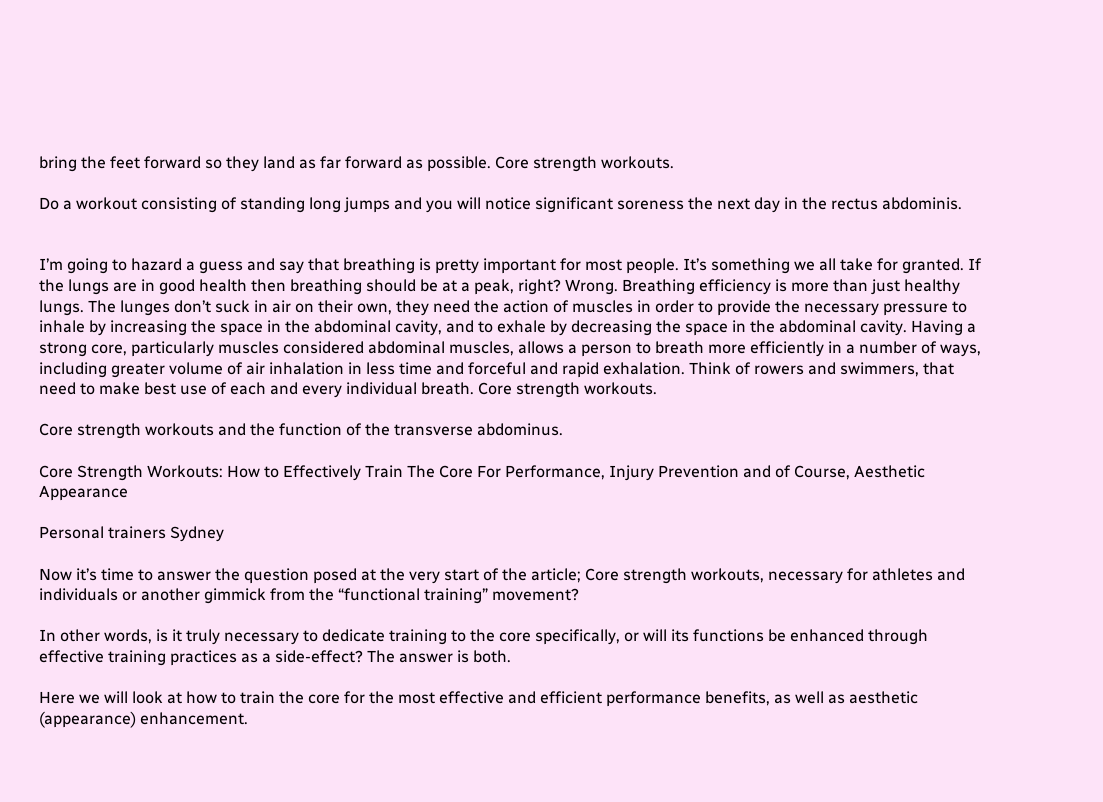bring the feet forward so they land as far forward as possible. Core strength workouts.

Do a workout consisting of standing long jumps and you will notice significant soreness the next day in the rectus abdominis.


I’m going to hazard a guess and say that breathing is pretty important for most people. It’s something we all take for granted. If the lungs are in good health then breathing should be at a peak, right? Wrong. Breathing efficiency is more than just healthy lungs. The lunges don’t suck in air on their own, they need the action of muscles in order to provide the necessary pressure to inhale by increasing the space in the abdominal cavity, and to exhale by decreasing the space in the abdominal cavity. Having a strong core, particularly muscles considered abdominal muscles, allows a person to breath more efficiently in a number of ways, including greater volume of air inhalation in less time and forceful and rapid exhalation. Think of rowers and swimmers, that need to make best use of each and every individual breath. Core strength workouts.

Core strength workouts and the function of the transverse abdominus.

Core Strength Workouts: How to Effectively Train The Core For Performance, Injury Prevention and of Course, Aesthetic Appearance

Personal trainers Sydney

Now it’s time to answer the question posed at the very start of the article; Core strength workouts, necessary for athletes and individuals or another gimmick from the “functional training” movement?

In other words, is it truly necessary to dedicate training to the core specifically, or will its functions be enhanced through effective training practices as a side-effect? The answer is both.

Here we will look at how to train the core for the most effective and efficient performance benefits, as well as aesthetic (appearance) enhancement.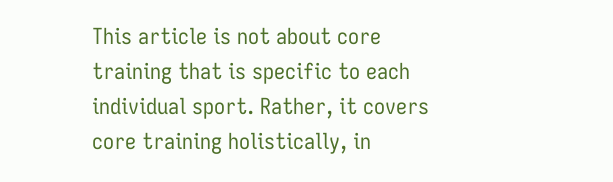This article is not about core training that is specific to each individual sport. Rather, it covers core training holistically, in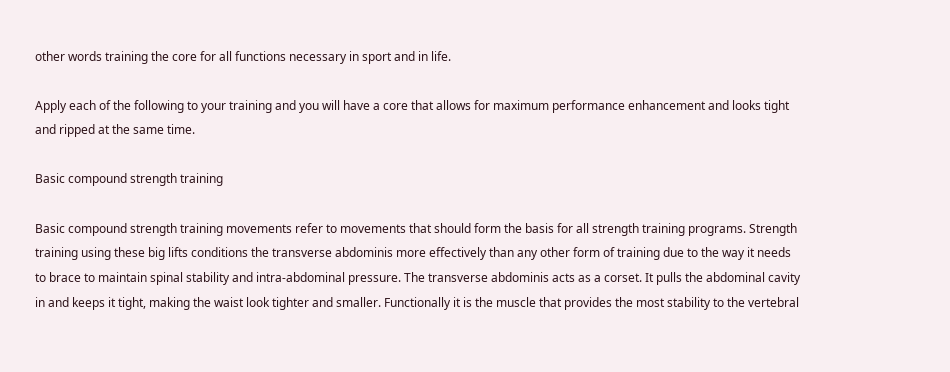other words training the core for all functions necessary in sport and in life.

Apply each of the following to your training and you will have a core that allows for maximum performance enhancement and looks tight and ripped at the same time.

Basic compound strength training

Basic compound strength training movements refer to movements that should form the basis for all strength training programs. Strength training using these big lifts conditions the transverse abdominis more effectively than any other form of training due to the way it needs to brace to maintain spinal stability and intra-abdominal pressure. The transverse abdominis acts as a corset. It pulls the abdominal cavity in and keeps it tight, making the waist look tighter and smaller. Functionally it is the muscle that provides the most stability to the vertebral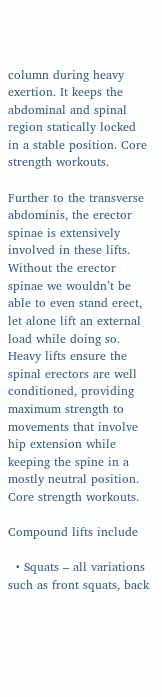column during heavy exertion. It keeps the abdominal and spinal region statically locked in a stable position. Core strength workouts.

Further to the transverse abdominis, the erector spinae is extensively involved in these lifts. Without the erector spinae we wouldn’t be able to even stand erect, let alone lift an external load while doing so. Heavy lifts ensure the spinal erectors are well conditioned, providing maximum strength to movements that involve hip extension while keeping the spine in a mostly neutral position. Core strength workouts.

Compound lifts include

  • Squats – all variations such as front squats, back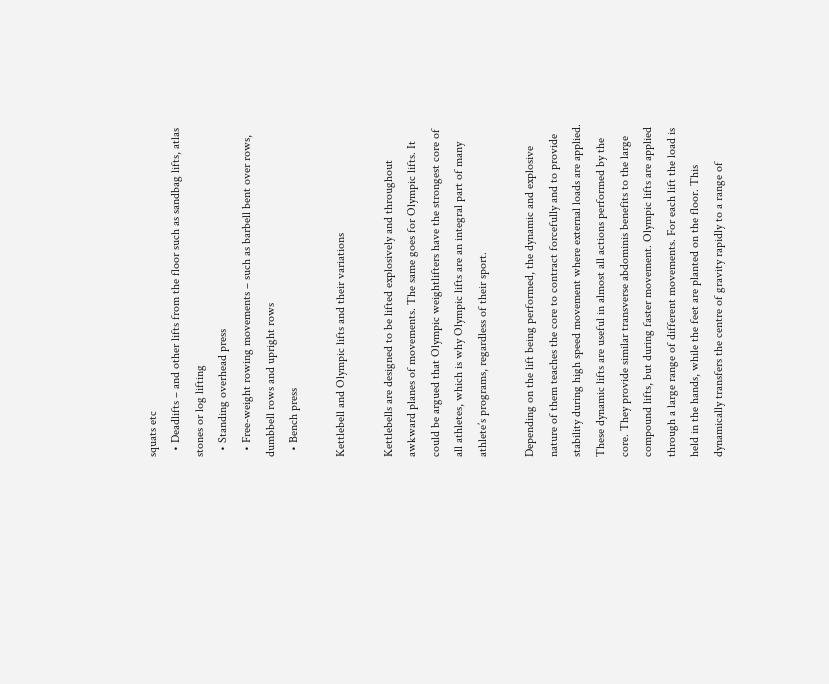squats etc
  • Deadlifts – and other lifts from the floor such as sandbag lifts, atlas stones or log lifting
  • Standing overhead press
  • Free-weight rowing movements – such as barbell bent over rows, dumbbell rows and upright rows
  • Bench press

Kettlebell and Olympic lifts and their variations

Kettlebells are designed to be lifted explosively and throughout awkward planes of movements. The same goes for Olympic lifts. It could be argued that Olympic weightlifters have the strongest core of all athletes, which is why Olympic lifts are an integral part of many athlete’s programs, regardless of their sport.

Depending on the lift being performed, the dynamic and explosive nature of them teaches the core to contract forcefully and to provide stability during high speed movement where external loads are applied. These dynamic lifts are useful in almost all actions performed by the core. They provide similar transverse abdominis benefits to the large compound lifts, but during faster movement. Olympic lifts are applied through a large range of different movements. For each lift the load is held in the hands, while the feet are planted on the floor. This dynamically transfers the centre of gravity rapidly to a range of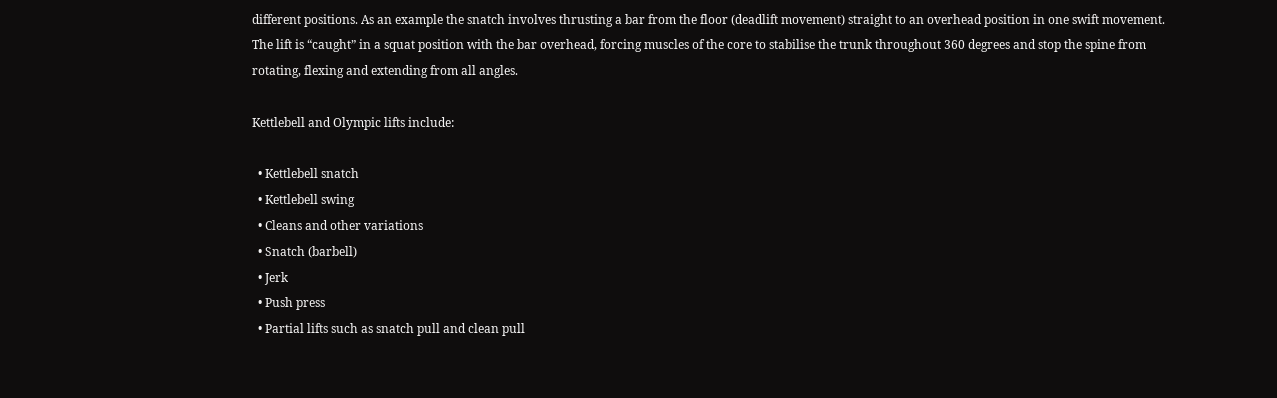different positions. As an example the snatch involves thrusting a bar from the floor (deadlift movement) straight to an overhead position in one swift movement. The lift is “caught” in a squat position with the bar overhead, forcing muscles of the core to stabilise the trunk throughout 360 degrees and stop the spine from rotating, flexing and extending from all angles.

Kettlebell and Olympic lifts include:

  • Kettlebell snatch
  • Kettlebell swing
  • Cleans and other variations
  • Snatch (barbell)
  • Jerk
  • Push press
  • Partial lifts such as snatch pull and clean pull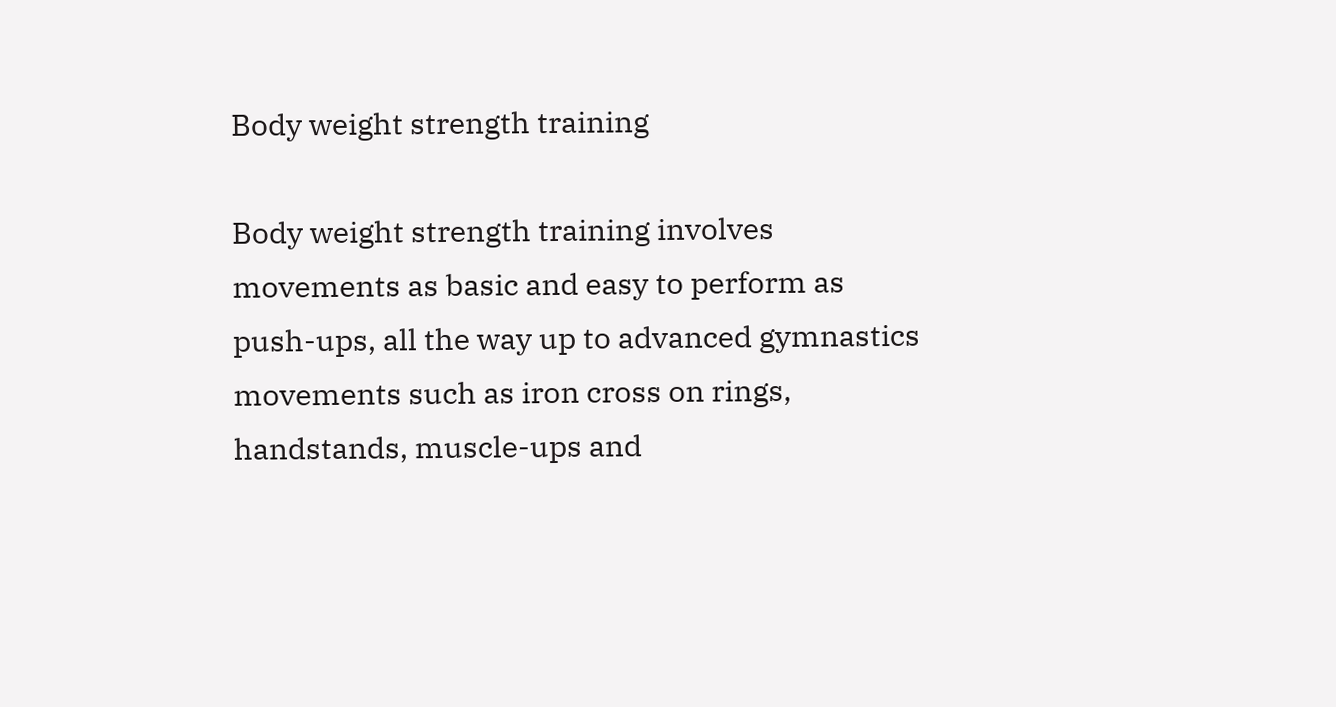Body weight strength training

Body weight strength training involves movements as basic and easy to perform as push-ups, all the way up to advanced gymnastics movements such as iron cross on rings, handstands, muscle-ups and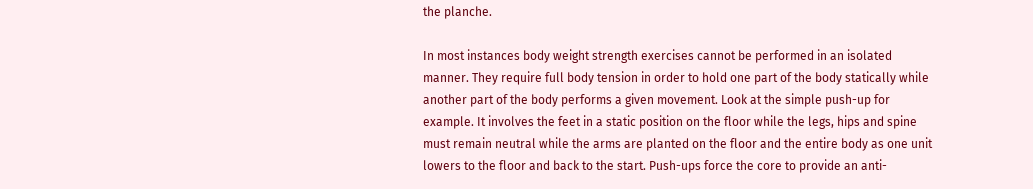the planche.

In most instances body weight strength exercises cannot be performed in an isolated manner. They require full body tension in order to hold one part of the body statically while another part of the body performs a given movement. Look at the simple push-up for example. It involves the feet in a static position on the floor while the legs, hips and spine must remain neutral while the arms are planted on the floor and the entire body as one unit lowers to the floor and back to the start. Push-ups force the core to provide an anti-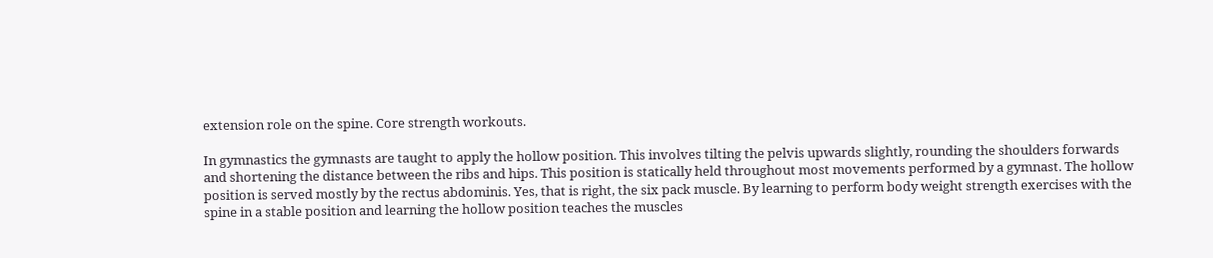extension role on the spine. Core strength workouts.

In gymnastics the gymnasts are taught to apply the hollow position. This involves tilting the pelvis upwards slightly, rounding the shoulders forwards and shortening the distance between the ribs and hips. This position is statically held throughout most movements performed by a gymnast. The hollow position is served mostly by the rectus abdominis. Yes, that is right, the six pack muscle. By learning to perform body weight strength exercises with the spine in a stable position and learning the hollow position teaches the muscles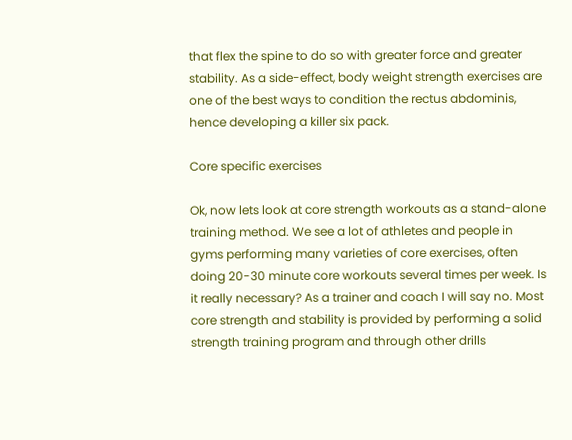that flex the spine to do so with greater force and greater stability. As a side-effect, body weight strength exercises are one of the best ways to condition the rectus abdominis, hence developing a killer six pack.

Core specific exercises

Ok, now lets look at core strength workouts as a stand-alone training method. We see a lot of athletes and people in gyms performing many varieties of core exercises, often doing 20-30 minute core workouts several times per week. Is it really necessary? As a trainer and coach I will say no. Most core strength and stability is provided by performing a solid strength training program and through other drills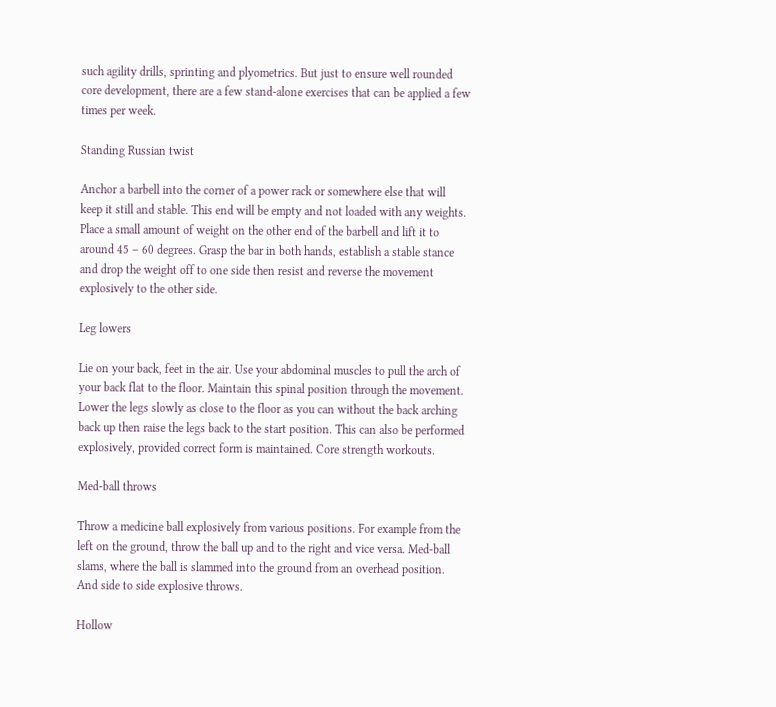such agility drills, sprinting and plyometrics. But just to ensure well rounded core development, there are a few stand-alone exercises that can be applied a few times per week.

Standing Russian twist

Anchor a barbell into the corner of a power rack or somewhere else that will keep it still and stable. This end will be empty and not loaded with any weights. Place a small amount of weight on the other end of the barbell and lift it to around 45 – 60 degrees. Grasp the bar in both hands, establish a stable stance and drop the weight off to one side then resist and reverse the movement explosively to the other side.

Leg lowers

Lie on your back, feet in the air. Use your abdominal muscles to pull the arch of your back flat to the floor. Maintain this spinal position through the movement. Lower the legs slowly as close to the floor as you can without the back arching back up then raise the legs back to the start position. This can also be performed explosively, provided correct form is maintained. Core strength workouts.

Med-ball throws

Throw a medicine ball explosively from various positions. For example from the left on the ground, throw the ball up and to the right and vice versa. Med-ball slams, where the ball is slammed into the ground from an overhead position. And side to side explosive throws.

Hollow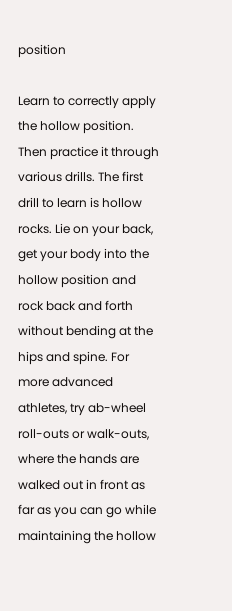position

Learn to correctly apply the hollow position. Then practice it through various drills. The first drill to learn is hollow rocks. Lie on your back, get your body into the hollow position and rock back and forth without bending at the hips and spine. For more advanced athletes, try ab-wheel roll-outs or walk-outs, where the hands are walked out in front as far as you can go while maintaining the hollow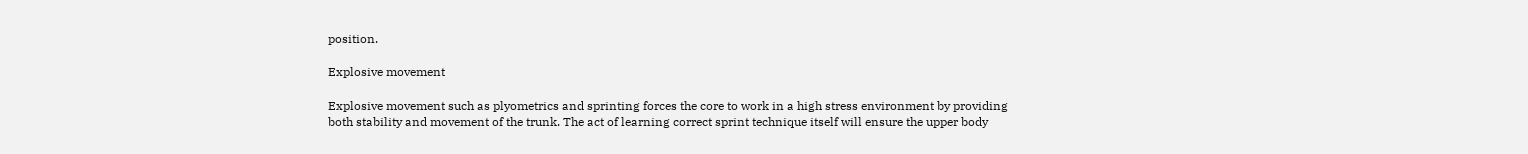position.

Explosive movement

Explosive movement such as plyometrics and sprinting forces the core to work in a high stress environment by providing both stability and movement of the trunk. The act of learning correct sprint technique itself will ensure the upper body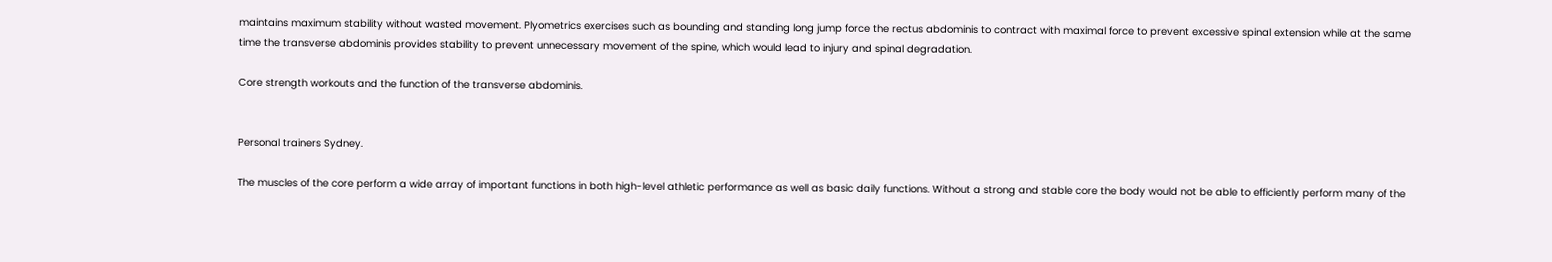maintains maximum stability without wasted movement. Plyometrics exercises such as bounding and standing long jump force the rectus abdominis to contract with maximal force to prevent excessive spinal extension while at the same time the transverse abdominis provides stability to prevent unnecessary movement of the spine, which would lead to injury and spinal degradation.

Core strength workouts and the function of the transverse abdominis.


Personal trainers Sydney.

The muscles of the core perform a wide array of important functions in both high-level athletic performance as well as basic daily functions. Without a strong and stable core the body would not be able to efficiently perform many of the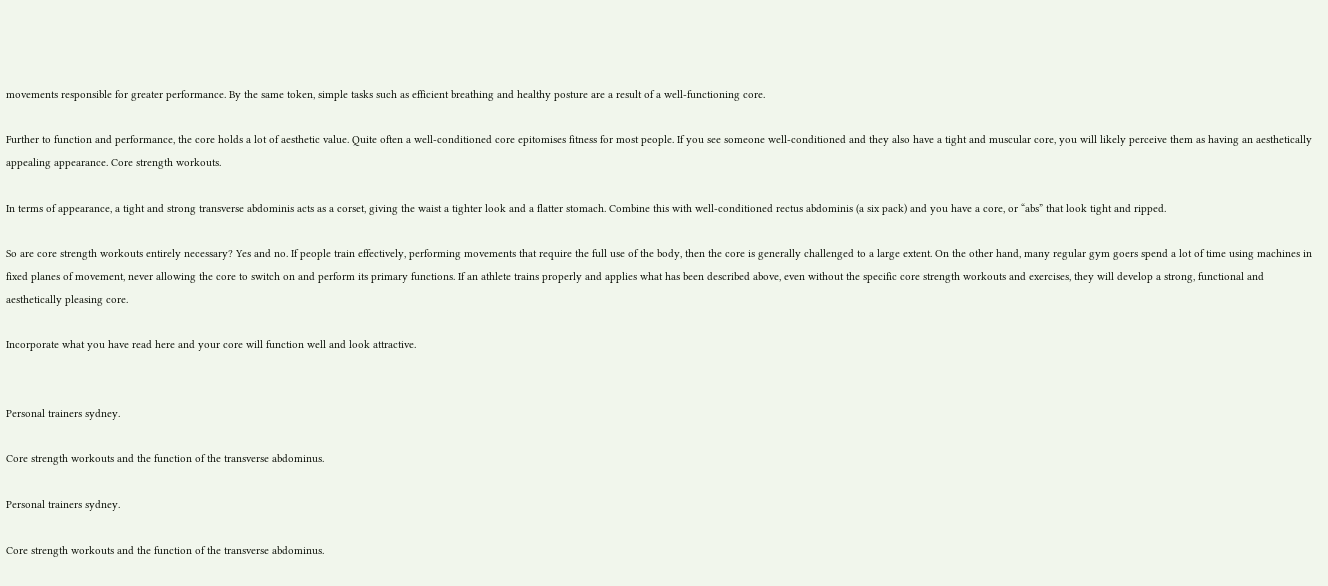movements responsible for greater performance. By the same token, simple tasks such as efficient breathing and healthy posture are a result of a well-functioning core.

Further to function and performance, the core holds a lot of aesthetic value. Quite often a well-conditioned core epitomises fitness for most people. If you see someone well-conditioned and they also have a tight and muscular core, you will likely perceive them as having an aesthetically appealing appearance. Core strength workouts.

In terms of appearance, a tight and strong transverse abdominis acts as a corset, giving the waist a tighter look and a flatter stomach. Combine this with well-conditioned rectus abdominis (a six pack) and you have a core, or “abs” that look tight and ripped.

So are core strength workouts entirely necessary? Yes and no. If people train effectively, performing movements that require the full use of the body, then the core is generally challenged to a large extent. On the other hand, many regular gym goers spend a lot of time using machines in fixed planes of movement, never allowing the core to switch on and perform its primary functions. If an athlete trains properly and applies what has been described above, even without the specific core strength workouts and exercises, they will develop a strong, functional and aesthetically pleasing core.

Incorporate what you have read here and your core will function well and look attractive.


Personal trainers sydney.

Core strength workouts and the function of the transverse abdominus.

Personal trainers sydney.

Core strength workouts and the function of the transverse abdominus.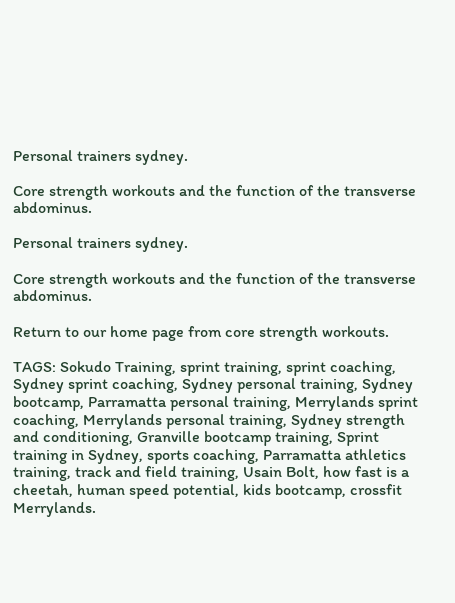Personal trainers sydney.

Core strength workouts and the function of the transverse abdominus.

Personal trainers sydney.

Core strength workouts and the function of the transverse abdominus.

Return to our home page from core strength workouts.

TAGS: Sokudo Training, sprint training, sprint coaching, Sydney sprint coaching, Sydney personal training, Sydney bootcamp, Parramatta personal training, Merrylands sprint coaching, Merrylands personal training, Sydney strength and conditioning, Granville bootcamp training, Sprint training in Sydney, sports coaching, Parramatta athletics training, track and field training, Usain Bolt, how fast is a cheetah, human speed potential, kids bootcamp, crossfit Merrylands.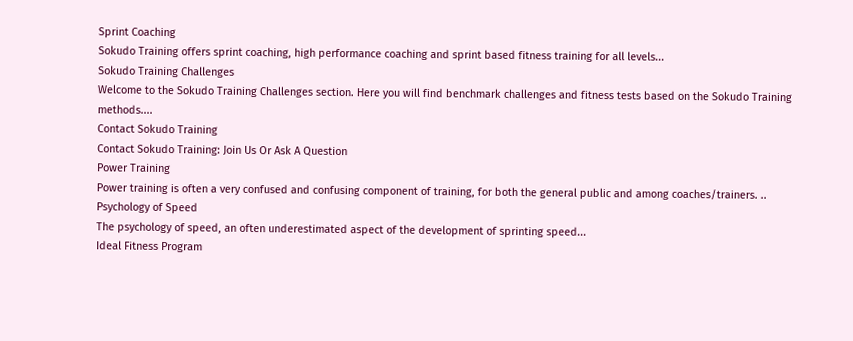Sprint Coaching
Sokudo Training offers sprint coaching, high performance coaching and sprint based fitness training for all levels...
Sokudo Training Challenges
Welcome to the Sokudo Training Challenges section. Here you will find benchmark challenges and fitness tests based on the Sokudo Training methods....
Contact Sokudo Training
Contact Sokudo Training: Join Us Or Ask A Question
Power Training
Power training is often a very confused and confusing component of training, for both the general public and among coaches/trainers. ..
Psychology of Speed
The psychology of speed, an often underestimated aspect of the development of sprinting speed...
Ideal Fitness Program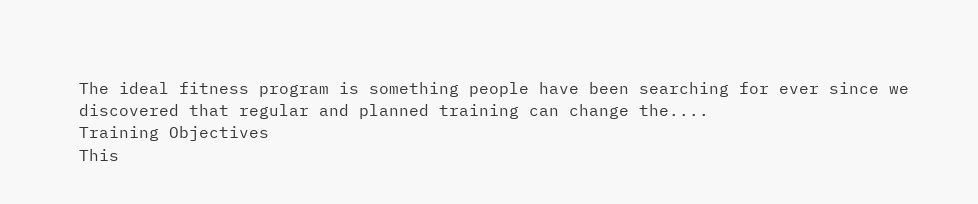The ideal fitness program is something people have been searching for ever since we discovered that regular and planned training can change the....
Training Objectives
This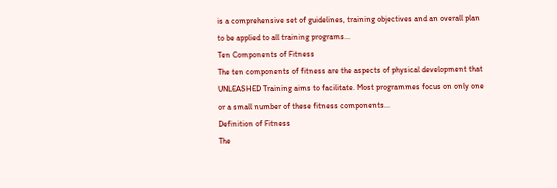is a comprehensive set of guidelines, training objectives and an overall plan to be applied to all training programs...
Ten Components of Fitness
The ten components of fitness are the aspects of physical development that UNLEASHED Training aims to facilitate. Most programmes focus on only one or a small number of these fitness components...
Definition of Fitness
The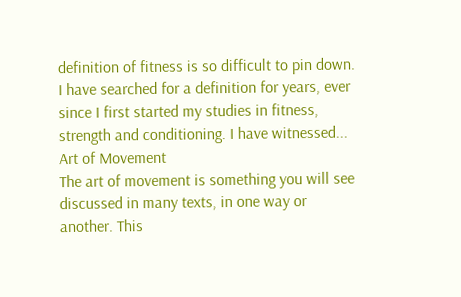definition of fitness is so difficult to pin down. I have searched for a definition for years, ever since I first started my studies in fitness, strength and conditioning. I have witnessed...
Art of Movement
The art of movement is something you will see discussed in many texts, in one way or another. This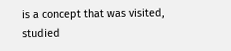is a concept that was visited, studied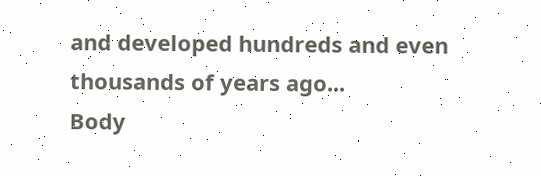and developed hundreds and even thousands of years ago...
Body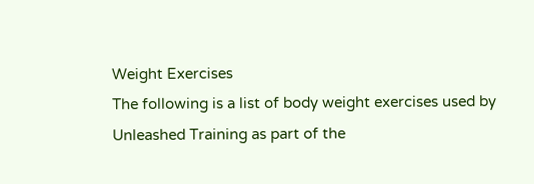Weight Exercises
The following is a list of body weight exercises used by Unleashed Training as part of the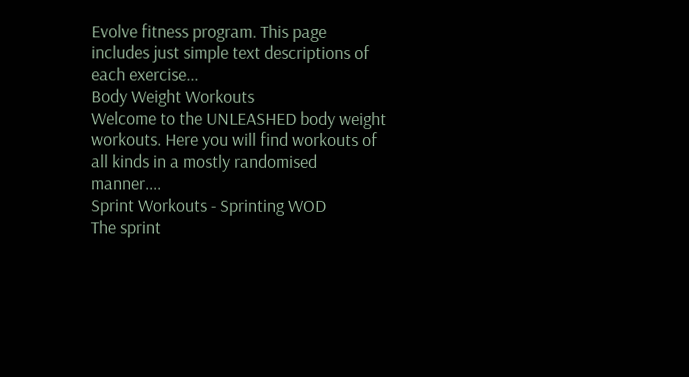Evolve fitness program. This page includes just simple text descriptions of each exercise...
Body Weight Workouts
Welcome to the UNLEASHED body weight workouts. Here you will find workouts of all kinds in a mostly randomised manner....
Sprint Workouts - Sprinting WOD
The sprint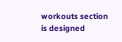workouts section is designed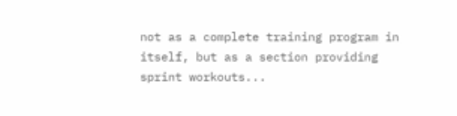not as a complete training program in itself, but as a section providing sprint workouts...